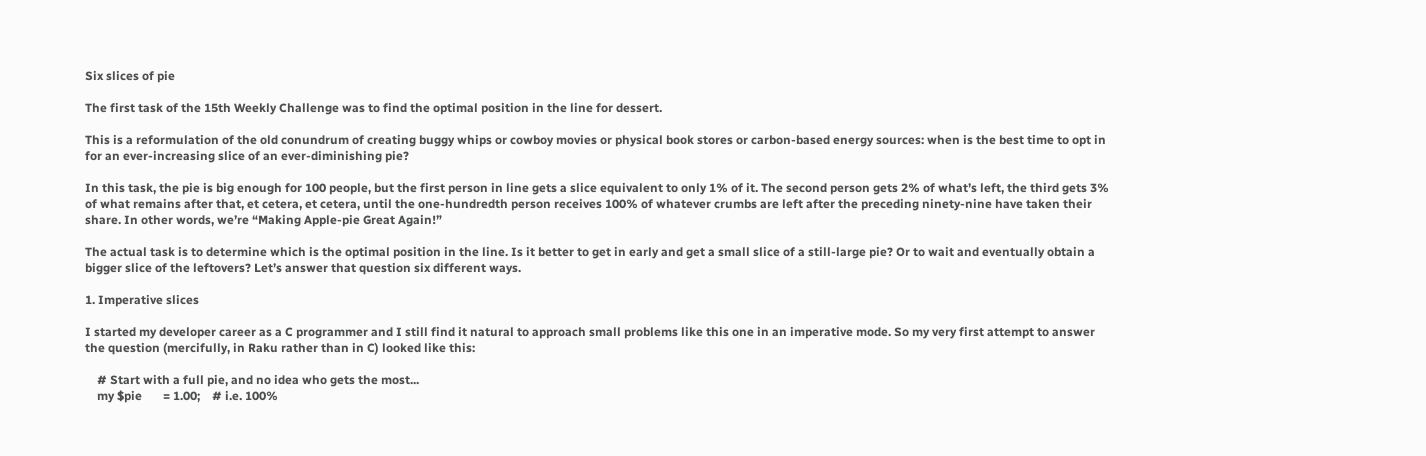Six slices of pie

The first task of the 15th Weekly Challenge was to find the optimal position in the line for dessert.

This is a reformulation of the old conundrum of creating buggy whips or cowboy movies or physical book stores or carbon-based energy sources: when is the best time to opt in for an ever-increasing slice of an ever-diminishing pie?

In this task, the pie is big enough for 100 people, but the first person in line gets a slice equivalent to only 1% of it. The second person gets 2% of what’s left, the third gets 3% of what remains after that, et cetera, et cetera, until the one-hundredth person receives 100% of whatever crumbs are left after the preceding ninety-nine have taken their share. In other words, we’re “Making Apple-pie Great Again!”

The actual task is to determine which is the optimal position in the line. Is it better to get in early and get a small slice of a still-large pie? Or to wait and eventually obtain a bigger slice of the leftovers? Let’s answer that question six different ways.

1. Imperative slices

I started my developer career as a C programmer and I still find it natural to approach small problems like this one in an imperative mode. So my very first attempt to answer the question (mercifully, in Raku rather than in C) looked like this:

    # Start with a full pie, and no idea who gets the most...
    my $pie       = 1.00;    # i.e. 100%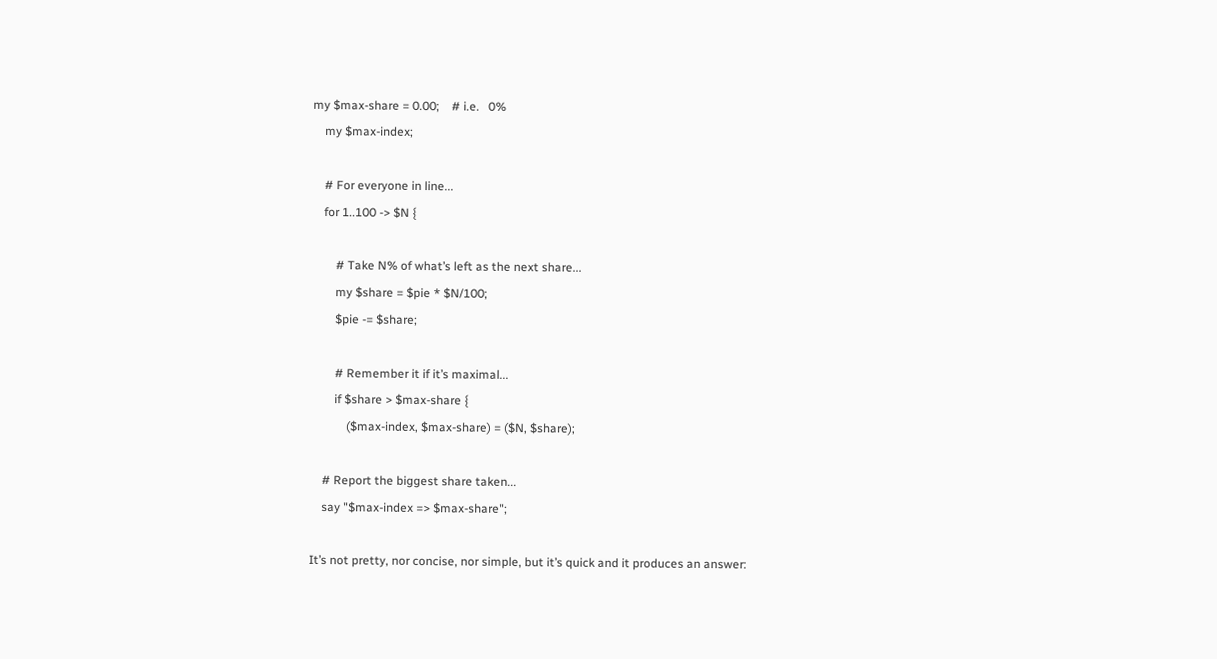my $max-share = 0.00;    # i.e.   0%
    my $max-index;

    # For everyone in line...
    for 1..100 -> $N {

        # Take N% of what’s left as the next share...
        my $share = $pie * $N/100;
        $pie -= $share;

        # Remember it if it’s maximal...
        if $share > $max-share {
            ($max-index, $max-share) = ($N, $share);

    # Report the biggest share taken...
    say "$max-index => $max-share";

It’s not pretty, nor concise, nor simple, but it’s quick and it produces an answer: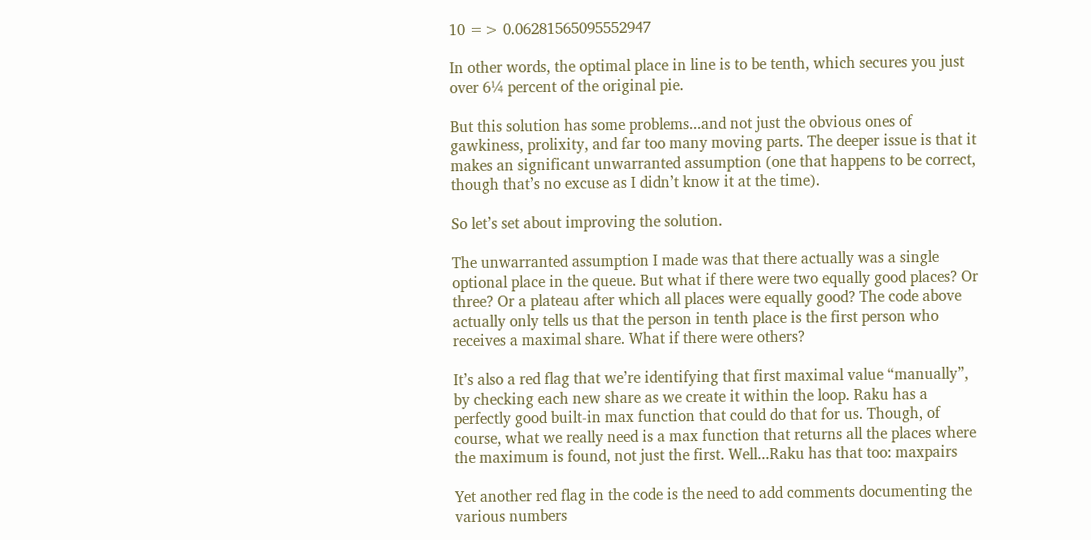10 => 0.06281565095552947

In other words, the optimal place in line is to be tenth, which secures you just over 6¼ percent of the original pie.

But this solution has some problems...and not just the obvious ones of gawkiness, prolixity, and far too many moving parts. The deeper issue is that it makes an significant unwarranted assumption (one that happens to be correct, though that’s no excuse as I didn’t know it at the time).

So let’s set about improving the solution.

The unwarranted assumption I made was that there actually was a single optional place in the queue. But what if there were two equally good places? Or three? Or a plateau after which all places were equally good? The code above actually only tells us that the person in tenth place is the first person who receives a maximal share. What if there were others?

It’s also a red flag that we’re identifying that first maximal value “manually”, by checking each new share as we create it within the loop. Raku has a perfectly good built-in max function that could do that for us. Though, of course, what we really need is a max function that returns all the places where the maximum is found, not just the first. Well...Raku has that too: maxpairs

Yet another red flag in the code is the need to add comments documenting the various numbers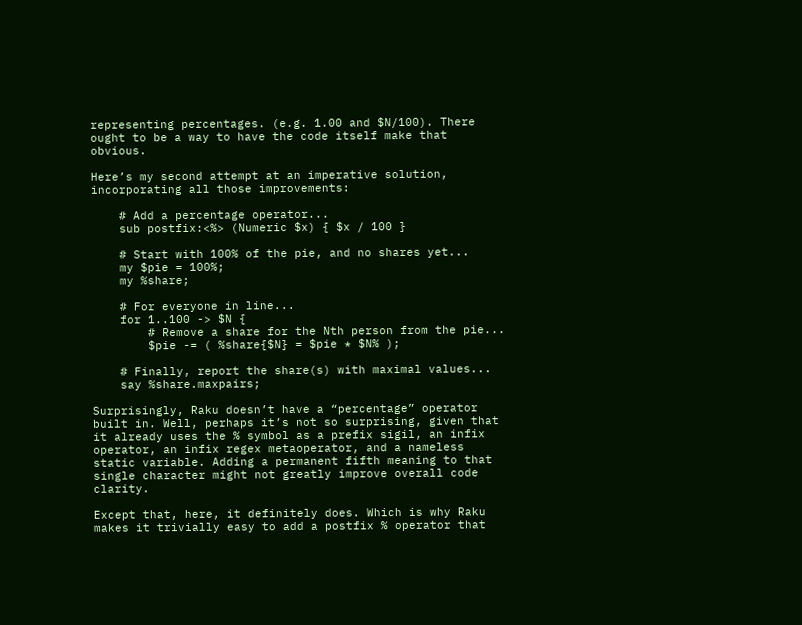representing percentages. (e.g. 1.00 and $N/100). There ought to be a way to have the code itself make that obvious.

Here’s my second attempt at an imperative solution, incorporating all those improvements:

    # Add a percentage operator...
    sub postfix:<%> (Numeric $x) { $x / 100 }

    # Start with 100% of the pie, and no shares yet...
    my $pie = 100%;
    my %share;

    # For everyone in line...
    for 1..100 -> $N {
        # Remove a share for the Nth person from the pie...
        $pie -= ( %share{$N} = $pie * $N% );

    # Finally, report the share(s) with maximal values...
    say %share.maxpairs;

Surprisingly, Raku doesn’t have a “percentage” operator built in. Well, perhaps it’s not so surprising, given that it already uses the % symbol as a prefix sigil, an infix operator, an infix regex metaoperator, and a nameless static variable. Adding a permanent fifth meaning to that single character might not greatly improve overall code clarity.

Except that, here, it definitely does. Which is why Raku makes it trivially easy to add a postfix % operator that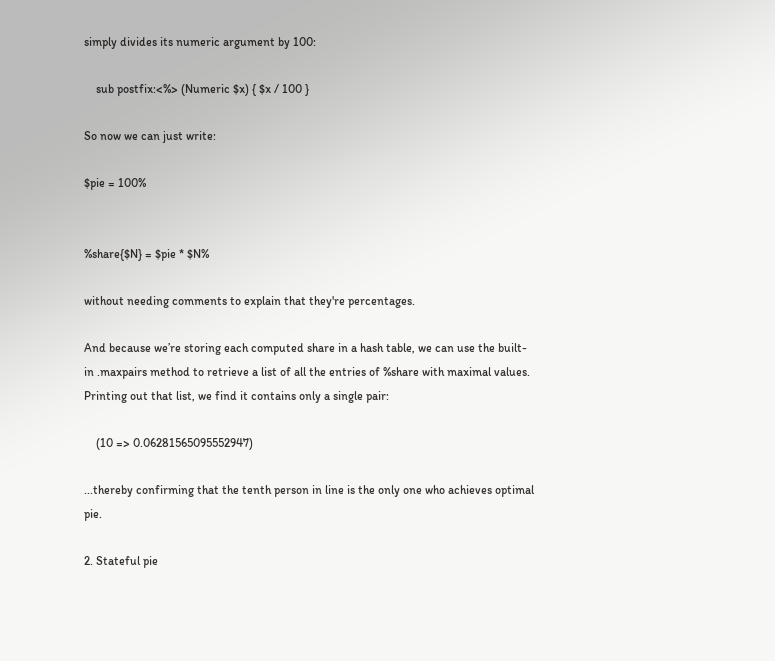simply divides its numeric argument by 100:

    sub postfix:<%> (Numeric $x) { $x / 100 }

So now we can just write:

$pie = 100%


%share{$N} = $pie * $N%

without needing comments to explain that they're percentages.

And because we’re storing each computed share in a hash table, we can use the built-in .maxpairs method to retrieve a list of all the entries of %share with maximal values. Printing out that list, we find it contains only a single pair:

    (10 => 0.06281565095552947)

...thereby confirming that the tenth person in line is the only one who achieves optimal pie.

2. Stateful pie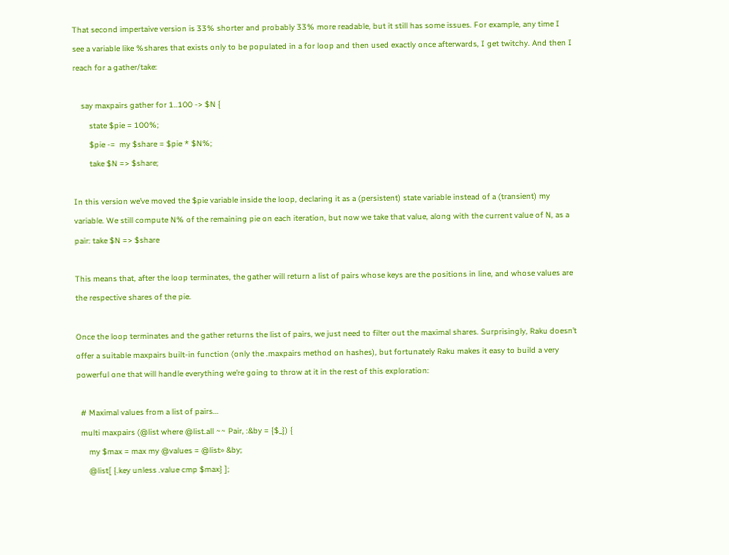That second impertaive version is 33% shorter and probably 33% more readable, but it still has some issues. For example, any time I see a variable like %shares that exists only to be populated in a for loop and then used exactly once afterwards, I get twitchy. And then I reach for a gather/take:

    say maxpairs gather for 1..100 -> $N {
        state $pie = 100%;
        $pie -=  my $share = $pie * $N%;
        take $N => $share;

In this version we’ve moved the $pie variable inside the loop, declaring it as a (persistent) state variable instead of a (transient) my variable. We still compute N% of the remaining pie on each iteration, but now we take that value, along with the current value of N, as a pair: take $N => $share

This means that, after the loop terminates, the gather will return a list of pairs whose keys are the positions in line, and whose values are the respective shares of the pie.

Once the loop terminates and the gather returns the list of pairs, we just need to filter out the maximal shares. Surprisingly, Raku doesn’t offer a suitable maxpairs built-in function (only the .maxpairs method on hashes), but fortunately Raku makes it easy to build a very powerful one that will handle everything we’re going to throw at it in the rest of this exploration:

  # Maximal values from a list of pairs...
  multi maxpairs (@list where @list.all ~~ Pair, :&by = {$_}) {
      my $max = max my @values = @list» &by;
      @list[ {.key unless .value cmp $max} ];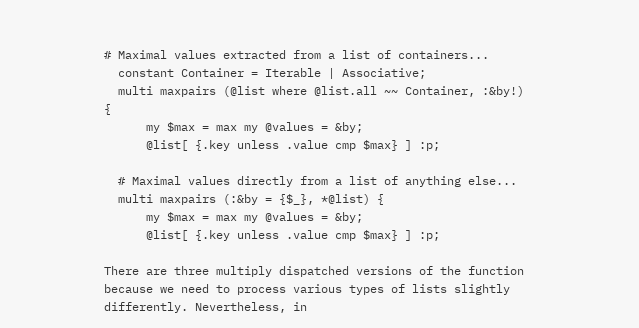# Maximal values extracted from a list of containers...
  constant Container = Iterable | Associative;
  multi maxpairs (@list where @list.all ~~ Container, :&by!) {
      my $max = max my @values = &by;
      @list[ {.key unless .value cmp $max} ] :p;

  # Maximal values directly from a list of anything else...
  multi maxpairs (:&by = {$_}, *@list) {
      my $max = max my @values = &by;
      @list[ {.key unless .value cmp $max} ] :p;

There are three multiply dispatched versions of the function because we need to process various types of lists slightly differently. Nevertheless, in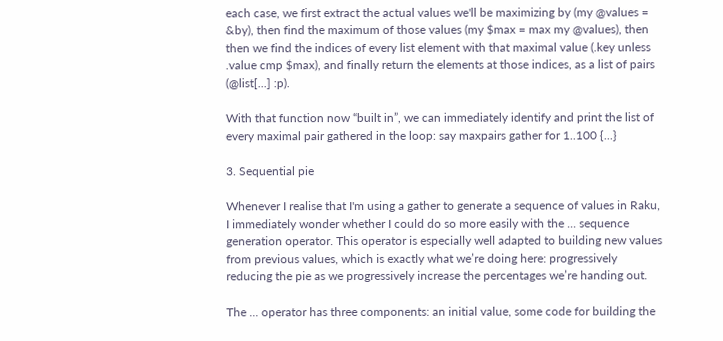each case, we first extract the actual values we'll be maximizing by (my @values = &by), then find the maximum of those values (my $max = max my @values), then then we find the indices of every list element with that maximal value (.key unless .value cmp $max), and finally return the elements at those indices, as a list of pairs (@list[...] :p).

With that function now “built in”, we can immediately identify and print the list of every maximal pair gathered in the loop: say maxpairs gather for 1..100 {...}

3. Sequential pie

Whenever I realise that I'm using a gather to generate a sequence of values in Raku, I immediately wonder whether I could do so more easily with the ... sequence generation operator. This operator is especially well adapted to building new values from previous values, which is exactly what we’re doing here: progressively reducing the pie as we progressively increase the percentages we’re handing out.

The ... operator has three components: an initial value, some code for building the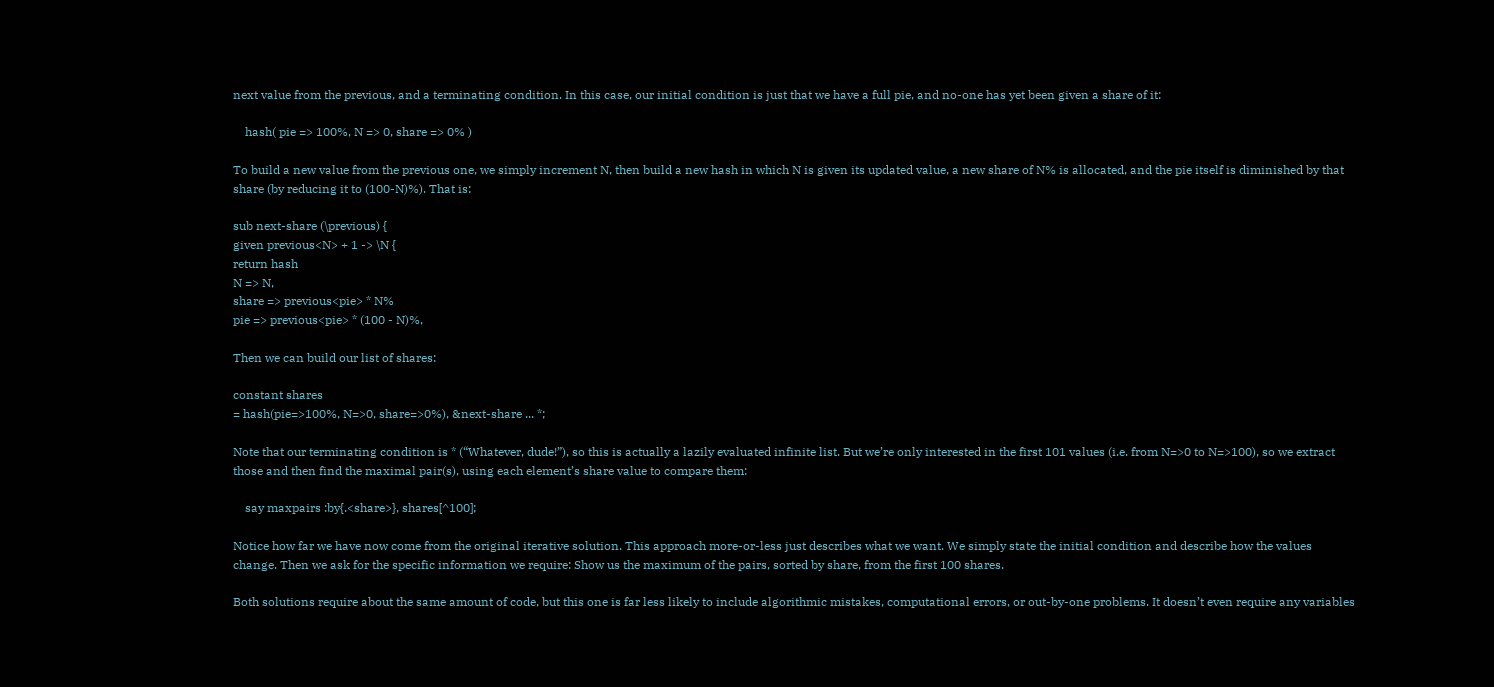next value from the previous, and a terminating condition. In this case, our initial condition is just that we have a full pie, and no-one has yet been given a share of it:

    hash( pie => 100%, N => 0, share => 0% )

To build a new value from the previous one, we simply increment N, then build a new hash in which N is given its updated value, a new share of N% is allocated, and the pie itself is diminished by that share (by reducing it to (100-N)%). That is:

sub next-share (\previous) {
given previous<N> + 1 -> \N {
return hash
N => N,
share => previous<pie> * N%
pie => previous<pie> * (100 - N)%,

Then we can build our list of shares:

constant shares
= hash(pie=>100%, N=>0, share=>0%), &next-share ... *;

Note that our terminating condition is * (“Whatever, dude!”), so this is actually a lazily evaluated infinite list. But we’re only interested in the first 101 values (i.e. from N=>0 to N=>100), so we extract those and then find the maximal pair(s), using each element’s share value to compare them:

    say maxpairs :by{.<share>}, shares[^100];

Notice how far we have now come from the original iterative solution. This approach more-or-less just describes what we want. We simply state the initial condition and describe how the values change. Then we ask for the specific information we require: Show us the maximum of the pairs, sorted by share, from the first 100 shares.

Both solutions require about the same amount of code, but this one is far less likely to include algorithmic mistakes, computational errors, or out-by-one problems. It doesn’t even require any variables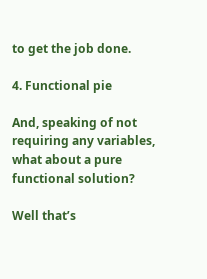to get the job done.

4. Functional pie

And, speaking of not requiring any variables, what about a pure functional solution?

Well that’s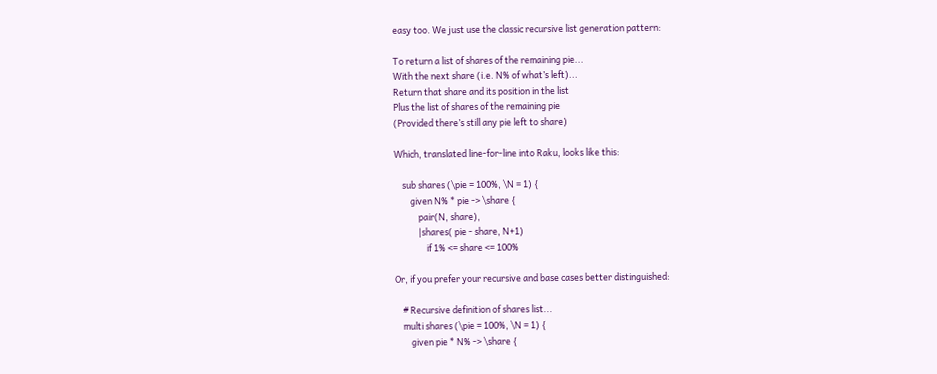easy too. We just use the classic recursive list generation pattern:

To return a list of shares of the remaining pie...
With the next share (i.e. N% of what’s left)...
Return that share and its position in the list
Plus the list of shares of the remaining pie
(Provided there’s still any pie left to share)

Which, translated line-for-line into Raku, looks like this:

    sub shares (\pie = 100%, \N = 1) {
        given N% * pie -> \share {
            pair(N, share),
            |shares( pie - share, N+1)
                if 1% <= share <= 100%

Or, if you prefer your recursive and base cases better distinguished:

    # Recursive definition of shares list...
    multi shares (\pie = 100%, \N = 1) {
        given pie * N% -> \share {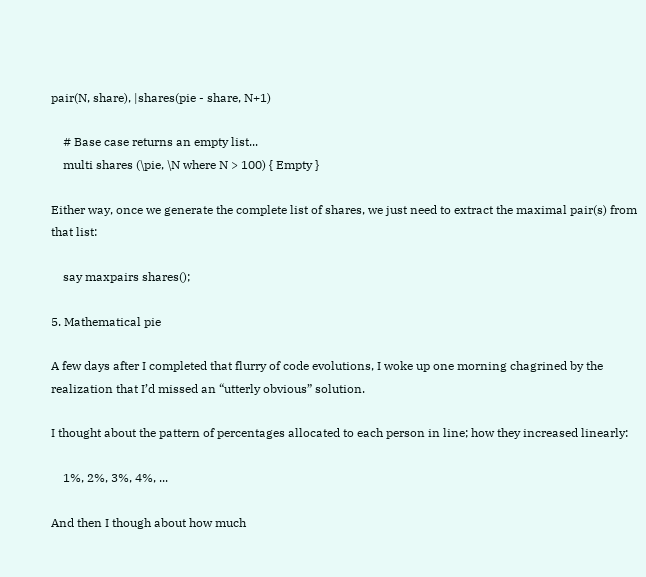pair(N, share), |shares(pie - share, N+1)

    # Base case returns an empty list...
    multi shares (\pie, \N where N > 100) { Empty }

Either way, once we generate the complete list of shares, we just need to extract the maximal pair(s) from that list:

    say maxpairs shares();

5. Mathematical pie

A few days after I completed that flurry of code evolutions, I woke up one morning chagrined by the realization that I’d missed an “utterly obvious” solution.

I thought about the pattern of percentages allocated to each person in line; how they increased linearly:

    1%, 2%, 3%, 4%, ...

And then I though about how much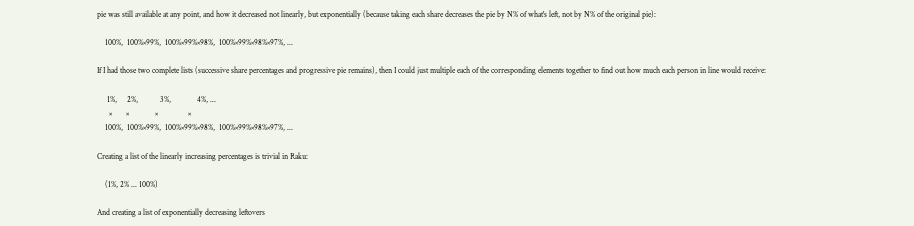pie was still available at any point, and how it decreased not linearly, but exponentially (because taking each share decreases the pie by N% of what's left, not by N% of the original pie):

    100%,  100%×99%,  100%×99%×98%,  100%×99%×98%×97%, ...

If I had those two complete lists (successive share percentages and progressive pie remains), then I could just multiple each of the corresponding elements together to find out how much each person in line would receive:

     1%,     2%,           3%,             4%, ...
      ×       ×             ×               ×
    100%,  100%×99%,  100%×99%×98%,  100%×99%×98%×97%, ...

Creating a list of the linearly increasing percentages is trivial in Raku:

    (1%, 2% ... 100%)

And creating a list of exponentially decreasing leftovers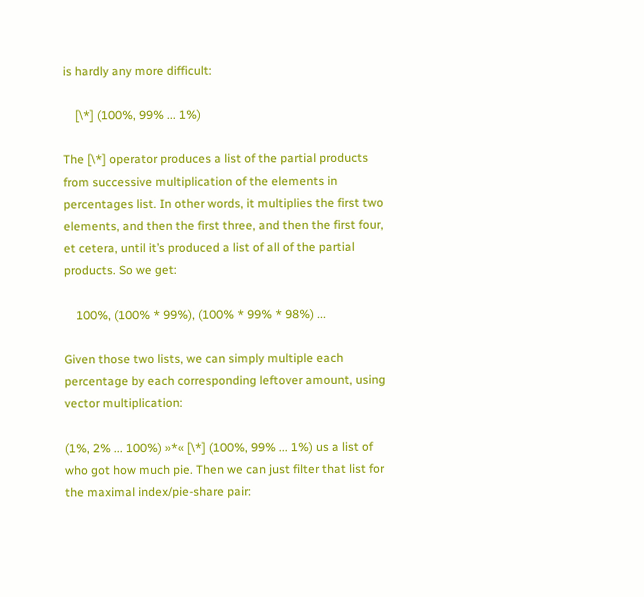is hardly any more difficult:

    [\*] (100%, 99% ... 1%)

The [\*] operator produces a list of the partial products from successive multiplication of the elements in percentages list. In other words, it multiplies the first two elements, and then the first three, and then the first four, et cetera, until it’s produced a list of all of the partial products. So we get:

    100%, (100% * 99%), (100% * 99% * 98%) ...

Given those two lists, we can simply multiple each percentage by each corresponding leftover amount, using vector multiplication:

(1%, 2% ... 100%) »*« [\*] (100%, 99% ... 1%) us a list of who got how much pie. Then we can just filter that list for the maximal index/pie-share pair: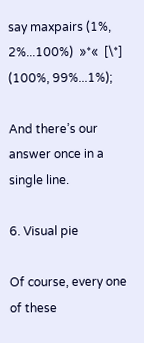say maxpairs (1%, 2%...100%)  »*«  [\*] (100%, 99%...1%);

And there’s our answer once in a single line.

6. Visual pie

Of course, every one of these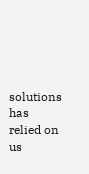solutions has relied on us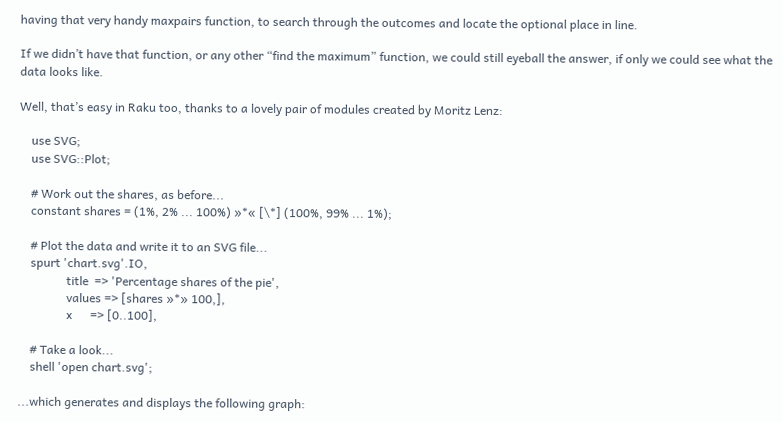having that very handy maxpairs function, to search through the outcomes and locate the optional place in line.

If we didn’t have that function, or any other “find the maximum” function, we could still eyeball the answer, if only we could see what the data looks like.

Well, that’s easy in Raku too, thanks to a lovely pair of modules created by Moritz Lenz:

    use SVG;
    use SVG::Plot;

    # Work out the shares, as before...
    constant shares = (1%, 2% ... 100%) »*« [\*] (100%, 99% ... 1%);

    # Plot the data and write it to an SVG file...
    spurt 'chart.svg'.IO,
                title  => 'Percentage shares of the pie',
                values => [shares »*» 100,],
                x      => [0..100],

    # Take a look...
    shell 'open chart.svg';

...which generates and displays the following graph: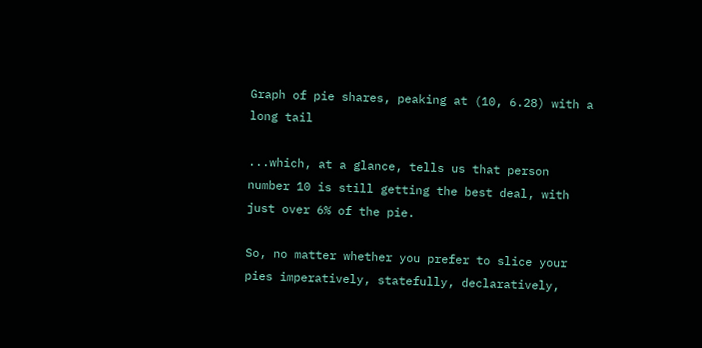Graph of pie shares, peaking at (10, 6.28) with a long tail

...which, at a glance, tells us that person number 10 is still getting the best deal, with just over 6% of the pie.

So, no matter whether you prefer to slice your pies imperatively, statefully, declaratively,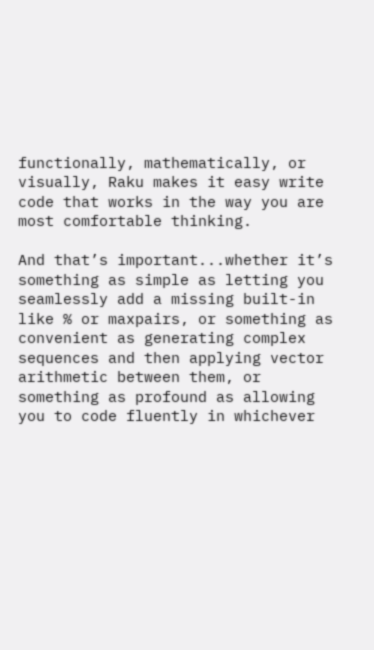functionally, mathematically, or visually, Raku makes it easy write code that works in the way you are most comfortable thinking.

And that’s important...whether it’s something as simple as letting you seamlessly add a missing built-in like % or maxpairs, or something as convenient as generating complex sequences and then applying vector arithmetic between them, or something as profound as allowing you to code fluently in whichever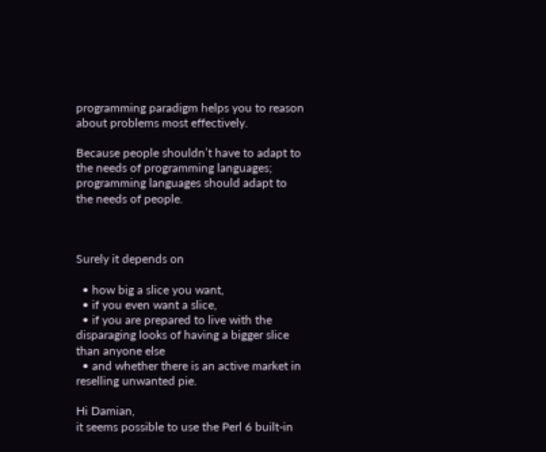programming paradigm helps you to reason about problems most effectively.

Because people shouldn’t have to adapt to the needs of programming languages;
programming languages should adapt to the needs of people.



Surely it depends on

  • how big a slice you want,
  • if you even want a slice,
  • if you are prepared to live with the disparaging looks of having a bigger slice than anyone else
  • and whether there is an active market in reselling unwanted pie.

Hi Damian,
it seems possible to use the Perl 6 built-in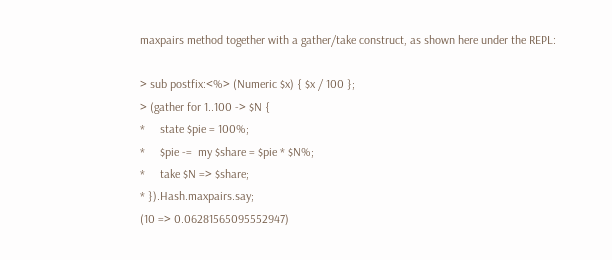maxpairs method together with a gather/take construct, as shown here under the REPL:

> sub postfix:<%> (Numeric $x) { $x / 100 };
> (gather for 1..100 -> $N {
*     state $pie = 100%;
*     $pie -=  my $share = $pie * $N%;
*     take $N => $share;
* }).Hash.maxpairs.say;
(10 => 0.06281565095552947)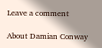Leave a comment

About Damian Conway